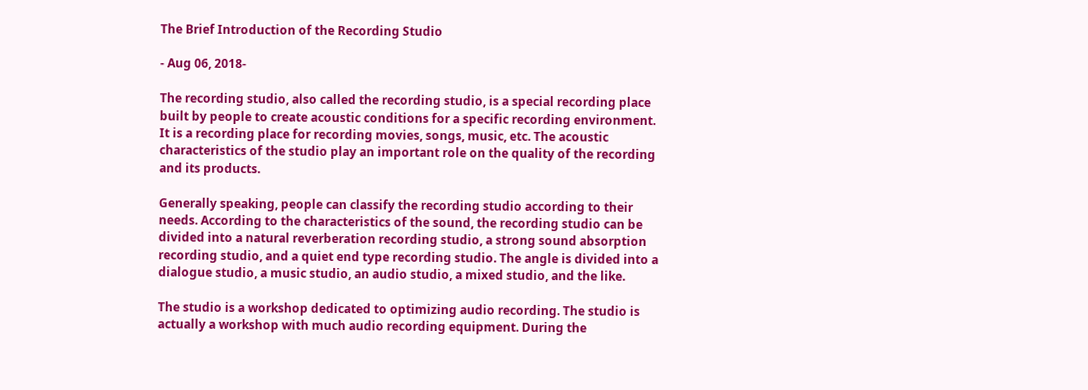The Brief Introduction of the Recording Studio

- Aug 06, 2018-

The recording studio, also called the recording studio, is a special recording place built by people to create acoustic conditions for a specific recording environment. It is a recording place for recording movies, songs, music, etc. The acoustic characteristics of the studio play an important role on the quality of the recording and its products.

Generally speaking, people can classify the recording studio according to their needs. According to the characteristics of the sound, the recording studio can be divided into a natural reverberation recording studio, a strong sound absorption recording studio, and a quiet end type recording studio. The angle is divided into a dialogue studio, a music studio, an audio studio, a mixed studio, and the like.

The studio is a workshop dedicated to optimizing audio recording. The studio is actually a workshop with much audio recording equipment. During the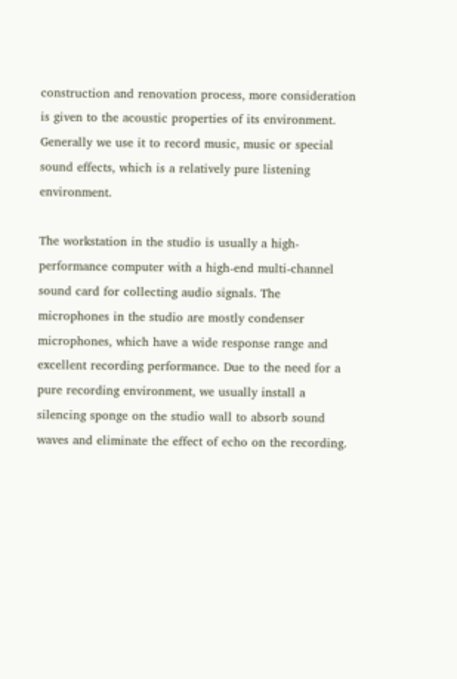construction and renovation process, more consideration is given to the acoustic properties of its environment. Generally we use it to record music, music or special sound effects, which is a relatively pure listening environment.

The workstation in the studio is usually a high-performance computer with a high-end multi-channel sound card for collecting audio signals. The microphones in the studio are mostly condenser microphones, which have a wide response range and excellent recording performance. Due to the need for a pure recording environment, we usually install a silencing sponge on the studio wall to absorb sound waves and eliminate the effect of echo on the recording.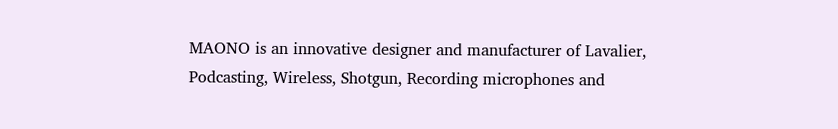MAONO is an innovative designer and manufacturer of Lavalier, Podcasting, Wireless, Shotgun, Recording microphones and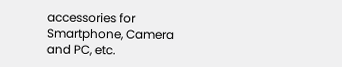accessories for Smartphone, Camera and PC, etc.